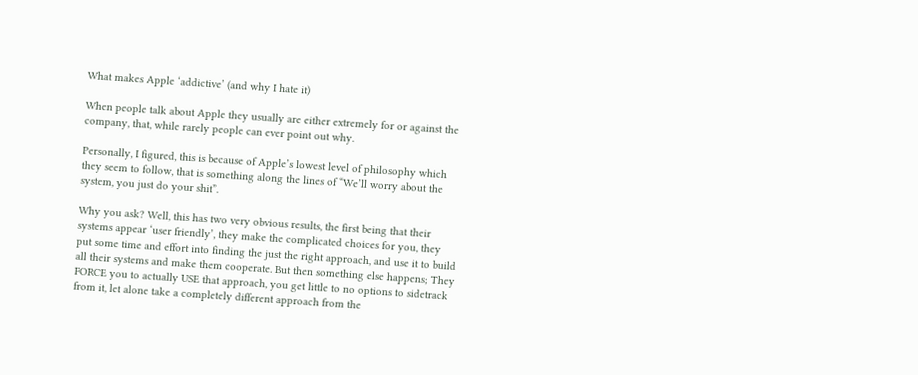What makes Apple ‘addictive’ (and why I hate it)

When people talk about Apple they usually are either extremely for or against the company, that, while rarely people can ever point out why.

Personally, I figured, this is because of Apple’s lowest level of philosophy which they seem to follow, that is something along the lines of “We’ll worry about the system, you just do your shit”.

Why you ask? Well, this has two very obvious results, the first being that their systems appear ‘user friendly’, they make the complicated choices for you, they put some time and effort into finding the just the right approach, and use it to build all their systems and make them cooperate. But then something else happens; They FORCE you to actually USE that approach, you get little to no options to sidetrack from it, let alone take a completely different approach from the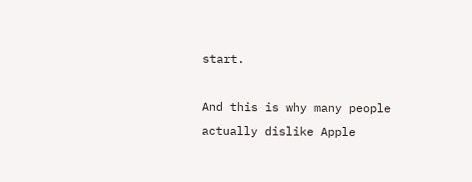start.

And this is why many people actually dislike Apple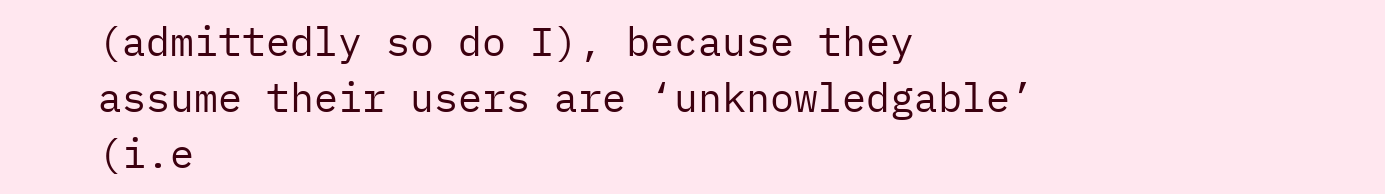(admittedly so do I), because they assume their users are ‘unknowledgable’ (i.e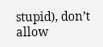stupid), don’t allow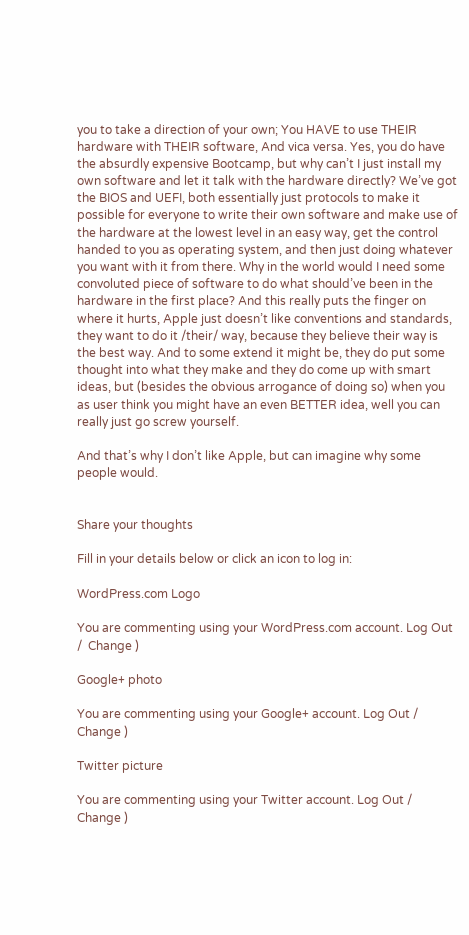you to take a direction of your own; You HAVE to use THEIR hardware with THEIR software, And vica versa. Yes, you do have the absurdly expensive Bootcamp, but why can’t I just install my own software and let it talk with the hardware directly? We’ve got the BIOS and UEFI, both essentially just protocols to make it possible for everyone to write their own software and make use of the hardware at the lowest level in an easy way, get the control handed to you as operating system, and then just doing whatever you want with it from there. Why in the world would I need some convoluted piece of software to do what should’ve been in the hardware in the first place? And this really puts the finger on where it hurts, Apple just doesn’t like conventions and standards, they want to do it /their/ way, because they believe their way is the best way. And to some extend it might be, they do put some thought into what they make and they do come up with smart ideas, but (besides the obvious arrogance of doing so) when you as user think you might have an even BETTER idea, well you can really just go screw yourself.

And that’s why I don’t like Apple, but can imagine why some people would.


Share your thoughts

Fill in your details below or click an icon to log in:

WordPress.com Logo

You are commenting using your WordPress.com account. Log Out /  Change )

Google+ photo

You are commenting using your Google+ account. Log Out /  Change )

Twitter picture

You are commenting using your Twitter account. Log Out /  Change )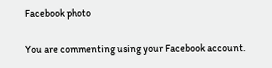Facebook photo

You are commenting using your Facebook account.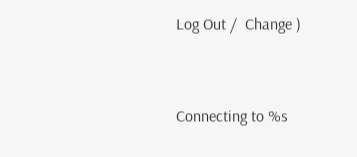Log Out /  Change )


Connecting to %s